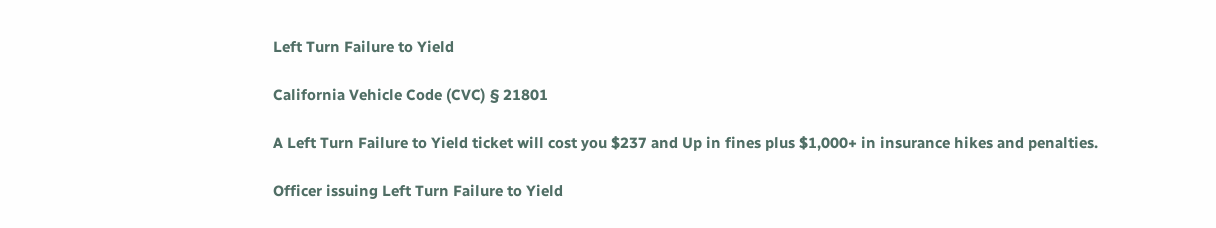Left Turn Failure to Yield

California Vehicle Code (CVC) § 21801

A Left Turn Failure to Yield ticket will cost you $237 and Up in fines plus $1,000+ in insurance hikes and penalties.

Officer issuing Left Turn Failure to Yield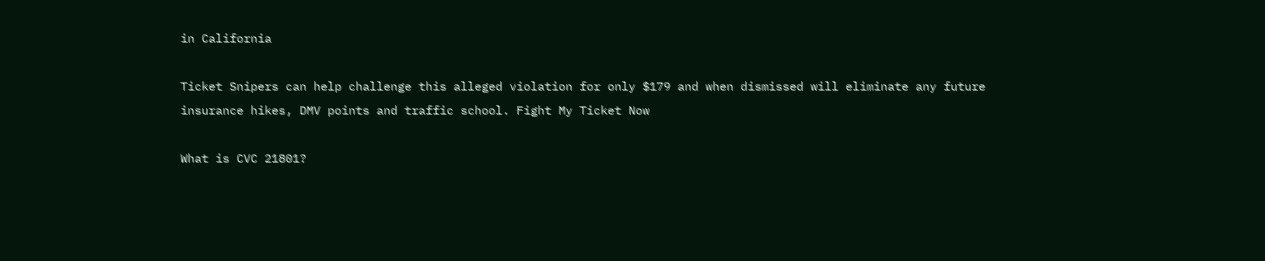in California

Ticket Snipers can help challenge this alleged violation for only $179 and when dismissed will eliminate any future insurance hikes, DMV points and traffic school. Fight My Ticket Now

What is CVC 21801?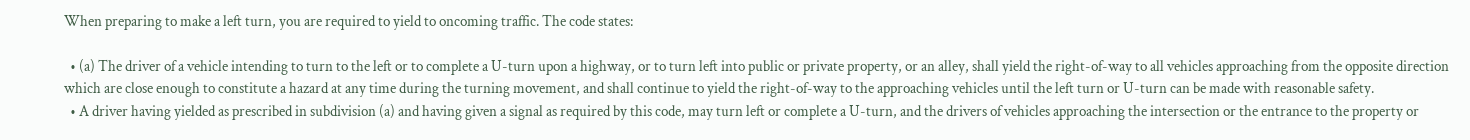When preparing to make a left turn, you are required to yield to oncoming traffic. The code states:

  • (a) The driver of a vehicle intending to turn to the left or to complete a U-turn upon a highway, or to turn left into public or private property, or an alley, shall yield the right-of-way to all vehicles approaching from the opposite direction which are close enough to constitute a hazard at any time during the turning movement, and shall continue to yield the right-of-way to the approaching vehicles until the left turn or U-turn can be made with reasonable safety.
  • A driver having yielded as prescribed in subdivision (a) and having given a signal as required by this code, may turn left or complete a U-turn, and the drivers of vehicles approaching the intersection or the entrance to the property or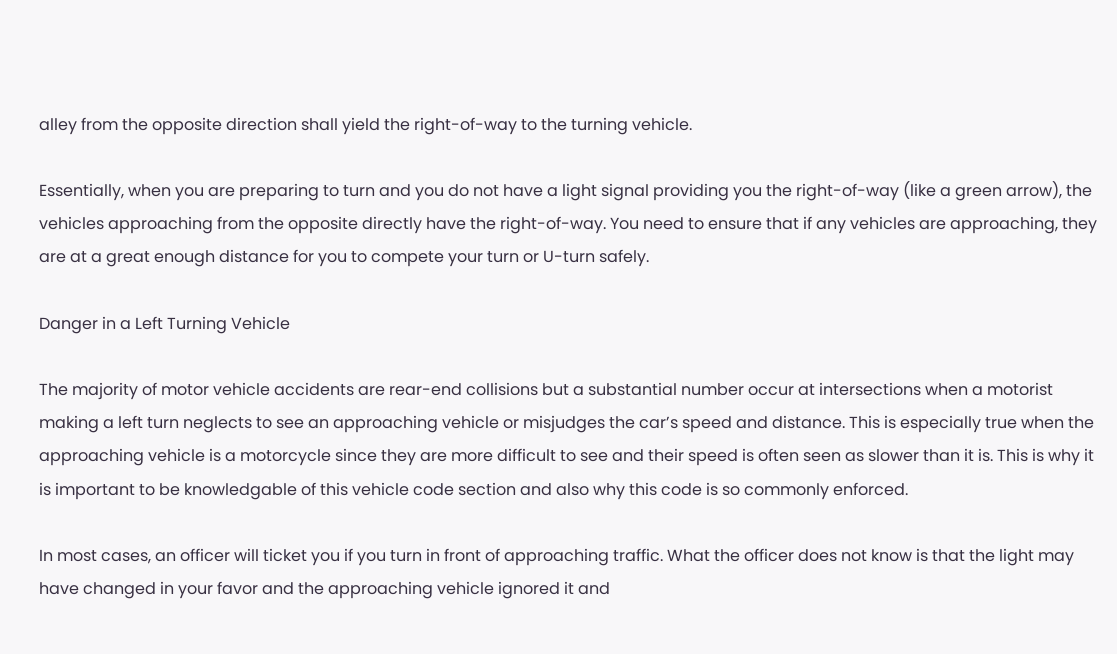alley from the opposite direction shall yield the right-of-way to the turning vehicle.

Essentially, when you are preparing to turn and you do not have a light signal providing you the right-of-way (like a green arrow), the vehicles approaching from the opposite directly have the right-of-way. You need to ensure that if any vehicles are approaching, they are at a great enough distance for you to compete your turn or U-turn safely.

Danger in a Left Turning Vehicle

The majority of motor vehicle accidents are rear-end collisions but a substantial number occur at intersections when a motorist making a left turn neglects to see an approaching vehicle or misjudges the car’s speed and distance. This is especially true when the approaching vehicle is a motorcycle since they are more difficult to see and their speed is often seen as slower than it is. This is why it is important to be knowledgable of this vehicle code section and also why this code is so commonly enforced.

In most cases, an officer will ticket you if you turn in front of approaching traffic. What the officer does not know is that the light may have changed in your favor and the approaching vehicle ignored it and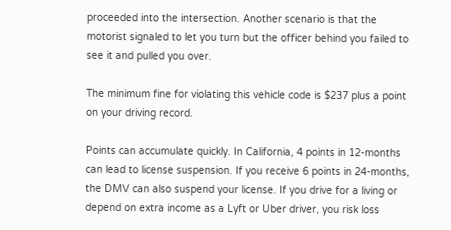proceeded into the intersection. Another scenario is that the motorist signaled to let you turn but the officer behind you failed to see it and pulled you over.

The minimum fine for violating this vehicle code is $237 plus a point on your driving record.

Points can accumulate quickly. In California, 4 points in 12-months can lead to license suspension. If you receive 6 points in 24-months, the DMV can also suspend your license. If you drive for a living or depend on extra income as a Lyft or Uber driver, you risk loss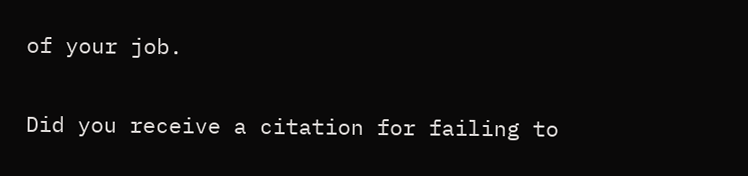of your job.

Did you receive a citation for failing to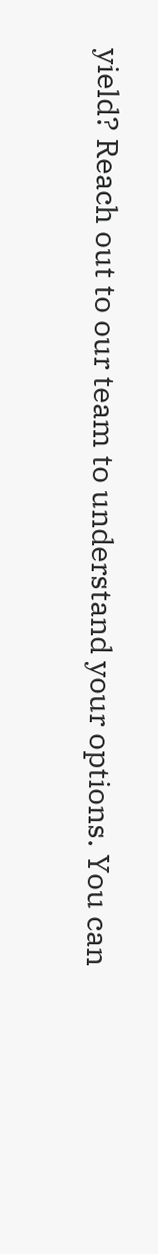yield? Reach out to our team to understand your options. You can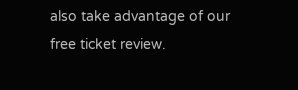also take advantage of our free ticket review.